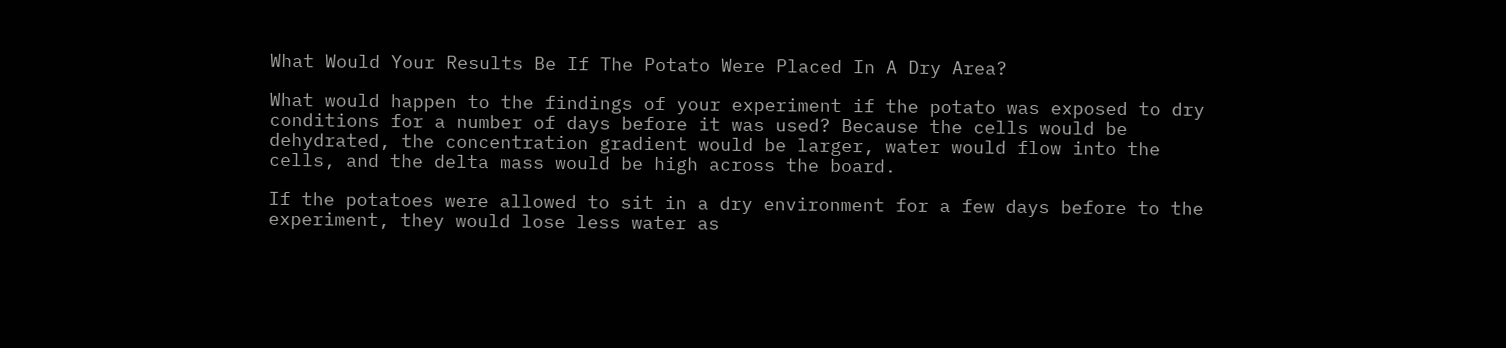What Would Your Results Be If The Potato Were Placed In A Dry Area?

What would happen to the findings of your experiment if the potato was exposed to dry conditions for a number of days before it was used? Because the cells would be dehydrated, the concentration gradient would be larger, water would flow into the cells, and the delta mass would be high across the board.

If the potatoes were allowed to sit in a dry environment for a few days before to the experiment, they would lose less water as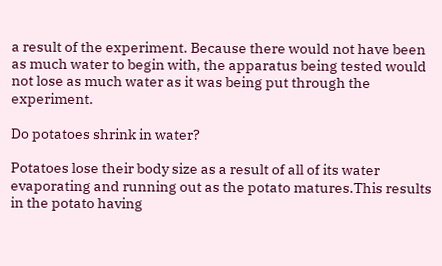a result of the experiment. Because there would not have been as much water to begin with, the apparatus being tested would not lose as much water as it was being put through the experiment.

Do potatoes shrink in water?

Potatoes lose their body size as a result of all of its water evaporating and running out as the potato matures.This results in the potato having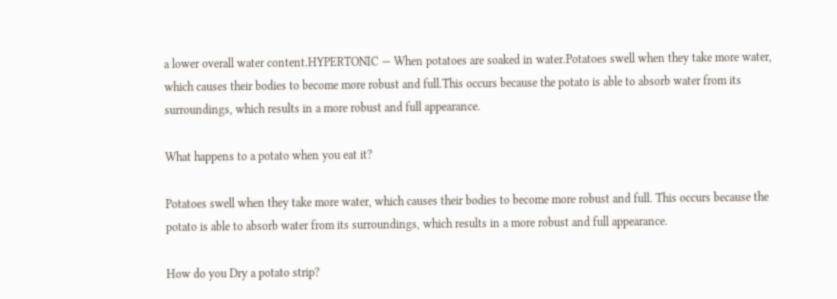a lower overall water content.HYPERTONIC — When potatoes are soaked in water.Potatoes swell when they take more water, which causes their bodies to become more robust and full.This occurs because the potato is able to absorb water from its surroundings, which results in a more robust and full appearance.

What happens to a potato when you eat it?

Potatoes swell when they take more water, which causes their bodies to become more robust and full. This occurs because the potato is able to absorb water from its surroundings, which results in a more robust and full appearance.

How do you Dry a potato strip?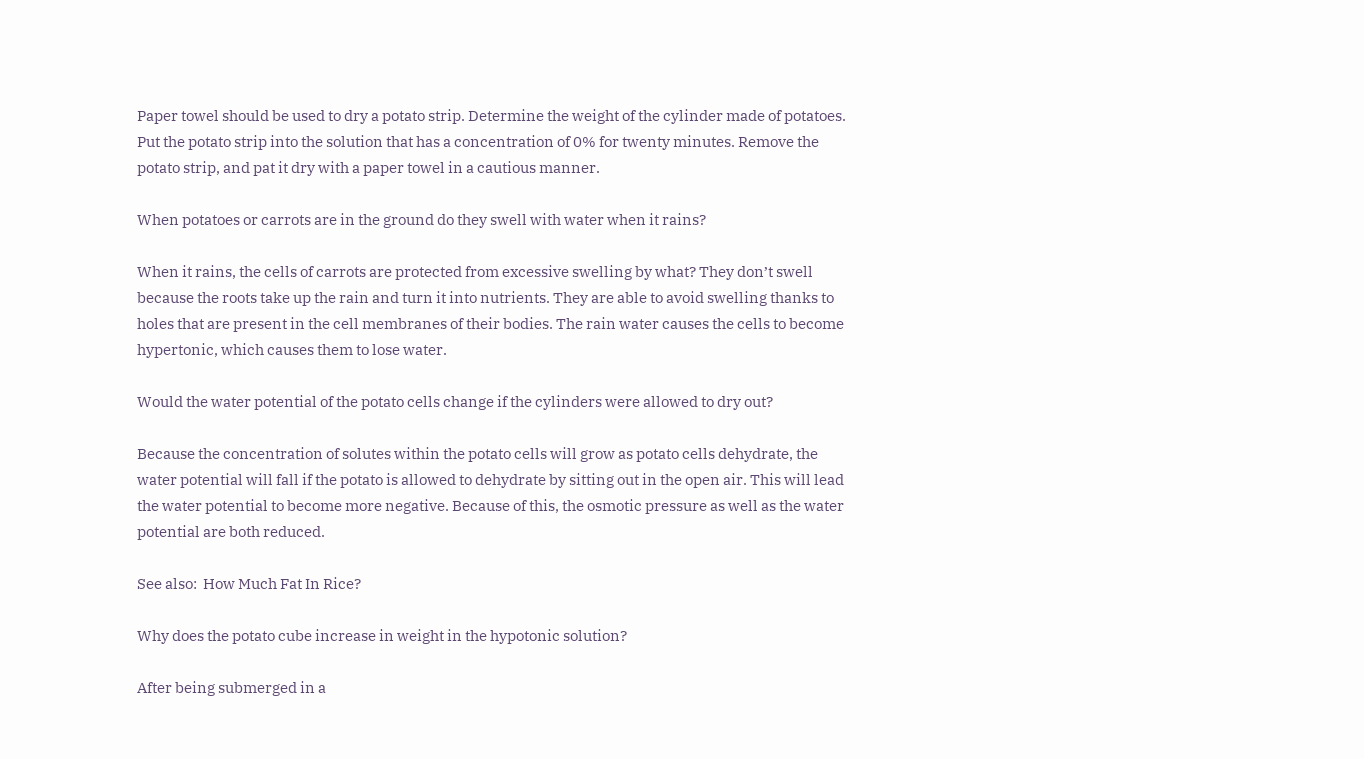Paper towel should be used to dry a potato strip. Determine the weight of the cylinder made of potatoes. Put the potato strip into the solution that has a concentration of 0% for twenty minutes. Remove the potato strip, and pat it dry with a paper towel in a cautious manner.

When potatoes or carrots are in the ground do they swell with water when it rains?

When it rains, the cells of carrots are protected from excessive swelling by what? They don’t swell because the roots take up the rain and turn it into nutrients. They are able to avoid swelling thanks to holes that are present in the cell membranes of their bodies. The rain water causes the cells to become hypertonic, which causes them to lose water.

Would the water potential of the potato cells change if the cylinders were allowed to dry out?

Because the concentration of solutes within the potato cells will grow as potato cells dehydrate, the water potential will fall if the potato is allowed to dehydrate by sitting out in the open air. This will lead the water potential to become more negative. Because of this, the osmotic pressure as well as the water potential are both reduced.

See also:  How Much Fat In Rice?

Why does the potato cube increase in weight in the hypotonic solution?

After being submerged in a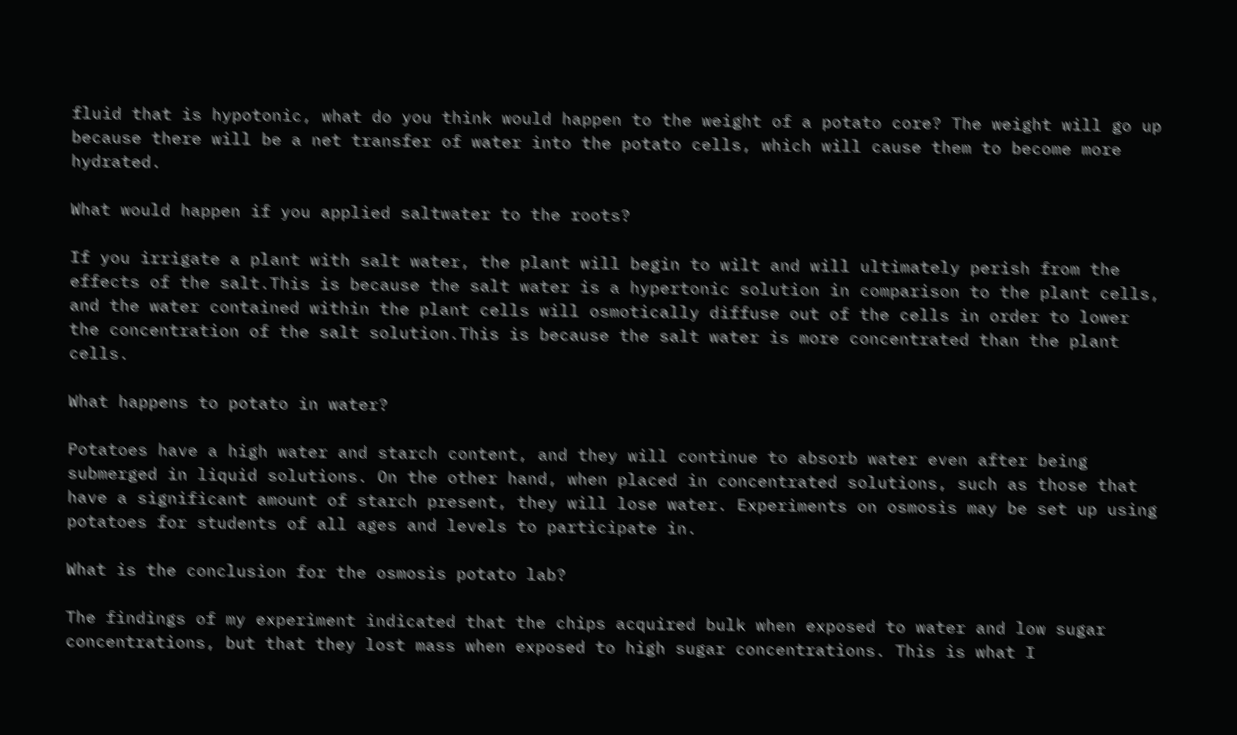fluid that is hypotonic, what do you think would happen to the weight of a potato core? The weight will go up because there will be a net transfer of water into the potato cells, which will cause them to become more hydrated.

What would happen if you applied saltwater to the roots?

If you irrigate a plant with salt water, the plant will begin to wilt and will ultimately perish from the effects of the salt.This is because the salt water is a hypertonic solution in comparison to the plant cells, and the water contained within the plant cells will osmotically diffuse out of the cells in order to lower the concentration of the salt solution.This is because the salt water is more concentrated than the plant cells.

What happens to potato in water?

Potatoes have a high water and starch content, and they will continue to absorb water even after being submerged in liquid solutions. On the other hand, when placed in concentrated solutions, such as those that have a significant amount of starch present, they will lose water. Experiments on osmosis may be set up using potatoes for students of all ages and levels to participate in.

What is the conclusion for the osmosis potato lab?

The findings of my experiment indicated that the chips acquired bulk when exposed to water and low sugar concentrations, but that they lost mass when exposed to high sugar concentrations. This is what I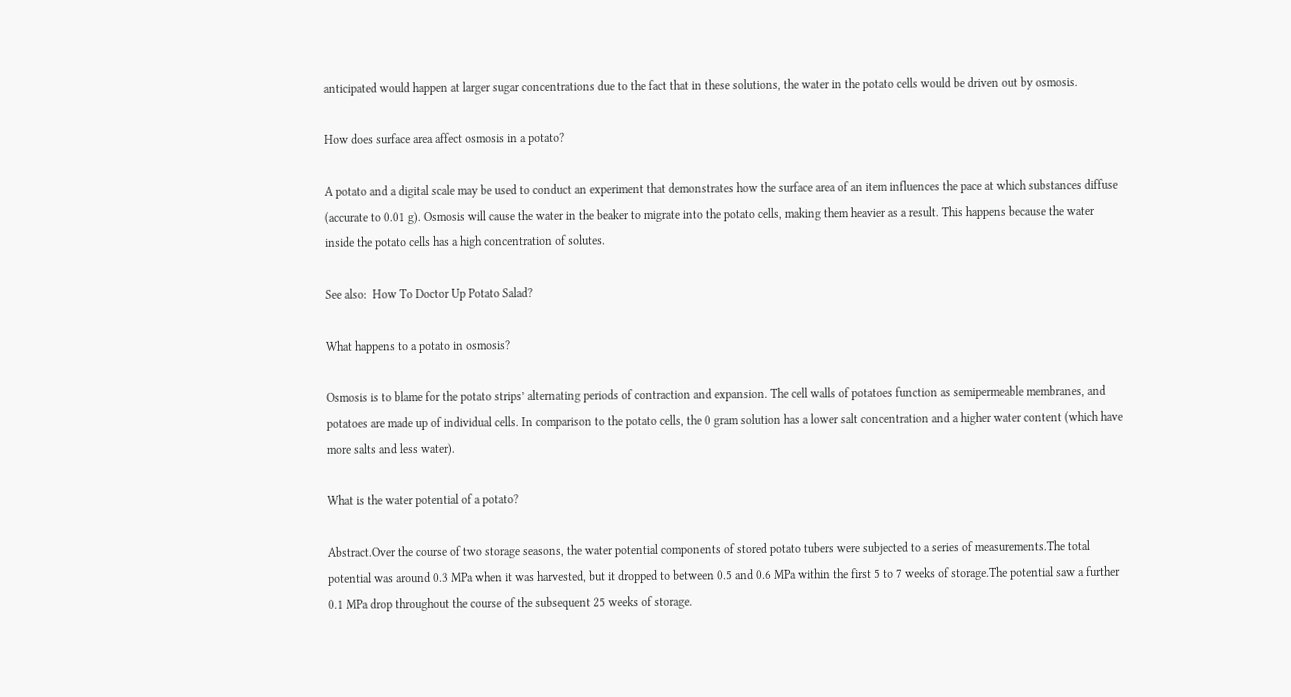anticipated would happen at larger sugar concentrations due to the fact that in these solutions, the water in the potato cells would be driven out by osmosis.

How does surface area affect osmosis in a potato?

A potato and a digital scale may be used to conduct an experiment that demonstrates how the surface area of an item influences the pace at which substances diffuse (accurate to 0.01 g). Osmosis will cause the water in the beaker to migrate into the potato cells, making them heavier as a result. This happens because the water inside the potato cells has a high concentration of solutes.

See also:  How To Doctor Up Potato Salad?

What happens to a potato in osmosis?

Osmosis is to blame for the potato strips’ alternating periods of contraction and expansion. The cell walls of potatoes function as semipermeable membranes, and potatoes are made up of individual cells. In comparison to the potato cells, the 0 gram solution has a lower salt concentration and a higher water content (which have more salts and less water).

What is the water potential of a potato?

Abstract.Over the course of two storage seasons, the water potential components of stored potato tubers were subjected to a series of measurements.The total potential was around 0.3 MPa when it was harvested, but it dropped to between 0.5 and 0.6 MPa within the first 5 to 7 weeks of storage.The potential saw a further 0.1 MPa drop throughout the course of the subsequent 25 weeks of storage.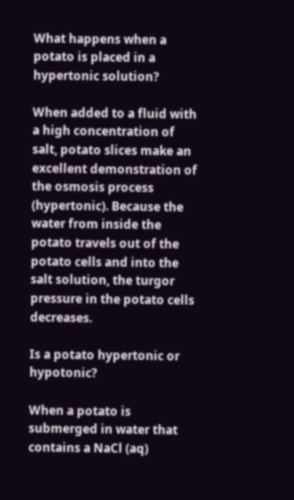What happens when a potato is placed in a hypertonic solution?

When added to a fluid with a high concentration of salt, potato slices make an excellent demonstration of the osmosis process (hypertonic). Because the water from inside the potato travels out of the potato cells and into the salt solution, the turgor pressure in the potato cells decreases.

Is a potato hypertonic or hypotonic?

When a potato is submerged in water that contains a NaCl (aq)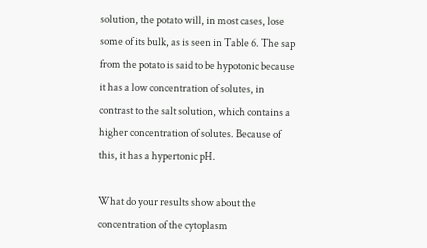solution, the potato will, in most cases, lose some of its bulk, as is seen in Table 6. The sap from the potato is said to be hypotonic because it has a low concentration of solutes, in contrast to the salt solution, which contains a higher concentration of solutes. Because of this, it has a hypertonic pH.

What do your results show about the concentration of the cytoplasm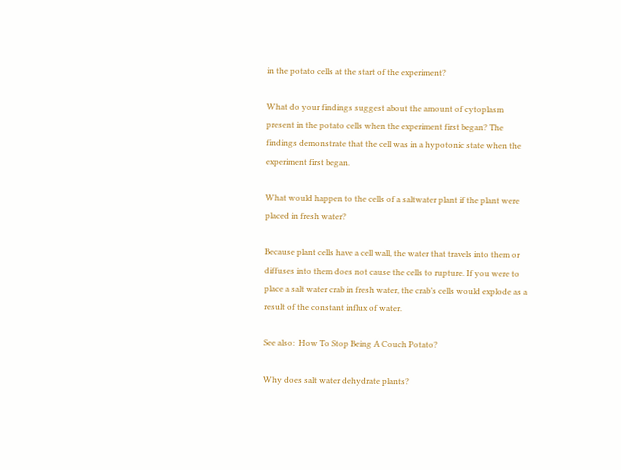in the potato cells at the start of the experiment?

What do your findings suggest about the amount of cytoplasm present in the potato cells when the experiment first began? The findings demonstrate that the cell was in a hypotonic state when the experiment first began.

What would happen to the cells of a saltwater plant if the plant were placed in fresh water?

Because plant cells have a cell wall, the water that travels into them or diffuses into them does not cause the cells to rupture. If you were to place a salt water crab in fresh water, the crab’s cells would explode as a result of the constant influx of water.

See also:  How To Stop Being A Couch Potato?

Why does salt water dehydrate plants?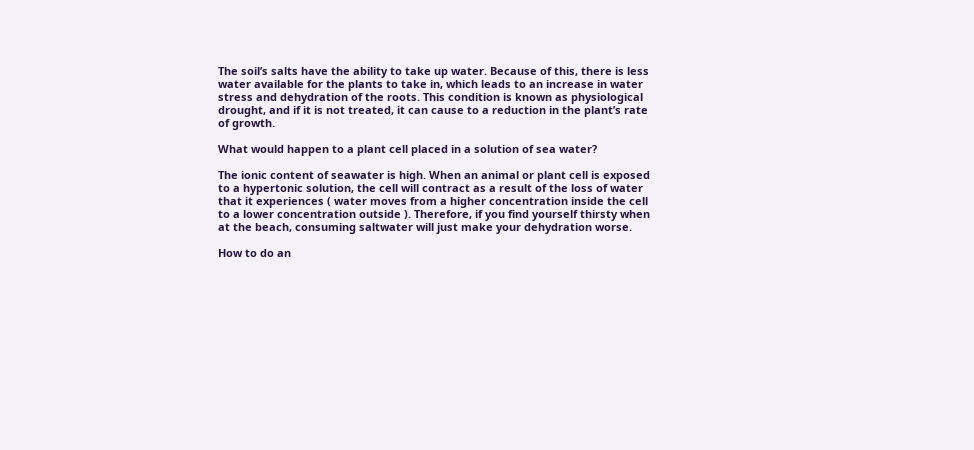The soil’s salts have the ability to take up water. Because of this, there is less water available for the plants to take in, which leads to an increase in water stress and dehydration of the roots. This condition is known as physiological drought, and if it is not treated, it can cause to a reduction in the plant’s rate of growth.

What would happen to a plant cell placed in a solution of sea water?

The ionic content of seawater is high. When an animal or plant cell is exposed to a hypertonic solution, the cell will contract as a result of the loss of water that it experiences ( water moves from a higher concentration inside the cell to a lower concentration outside ). Therefore, if you find yourself thirsty when at the beach, consuming saltwater will just make your dehydration worse.

How to do an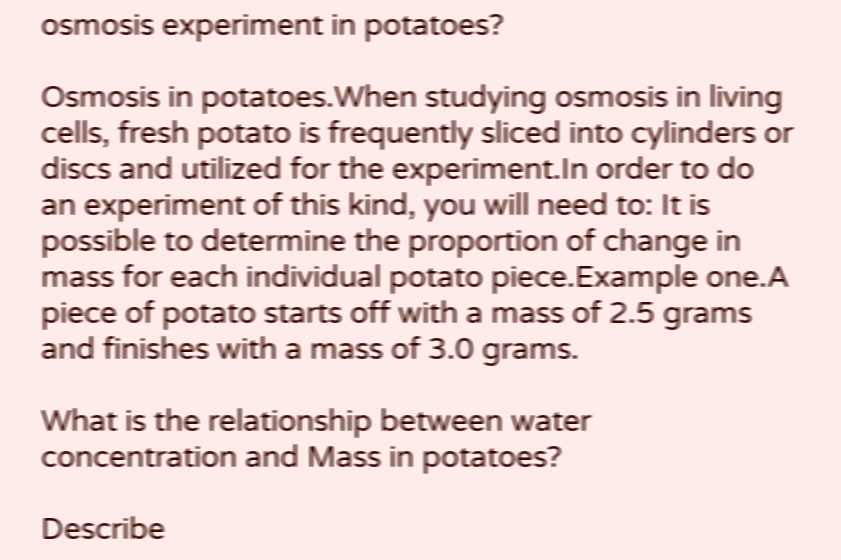osmosis experiment in potatoes?

Osmosis in potatoes.When studying osmosis in living cells, fresh potato is frequently sliced into cylinders or discs and utilized for the experiment.In order to do an experiment of this kind, you will need to: It is possible to determine the proportion of change in mass for each individual potato piece.Example one.A piece of potato starts off with a mass of 2.5 grams and finishes with a mass of 3.0 grams.

What is the relationship between water concentration and Mass in potatoes?

Describe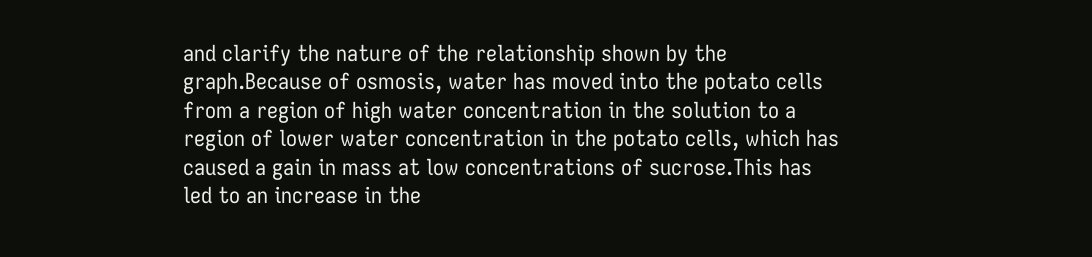and clarify the nature of the relationship shown by the graph.Because of osmosis, water has moved into the potato cells from a region of high water concentration in the solution to a region of lower water concentration in the potato cells, which has caused a gain in mass at low concentrations of sucrose.This has led to an increase in the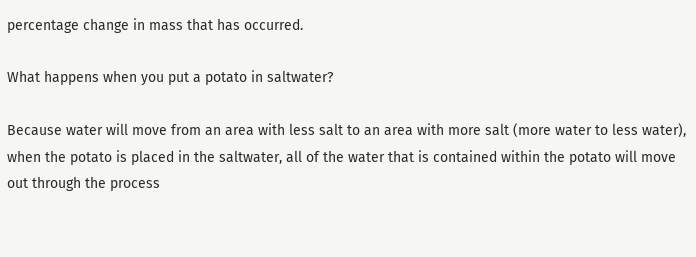percentage change in mass that has occurred.

What happens when you put a potato in saltwater?

Because water will move from an area with less salt to an area with more salt (more water to less water), when the potato is placed in the saltwater, all of the water that is contained within the potato will move out through the process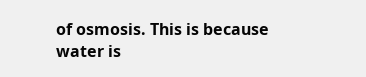of osmosis. This is because water is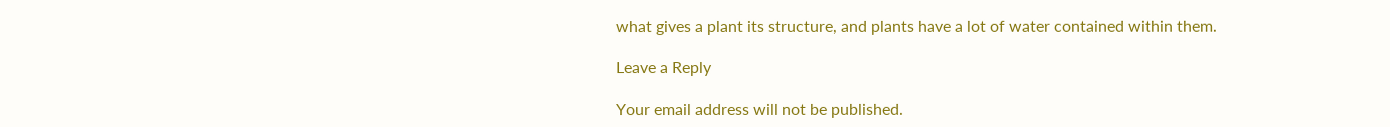what gives a plant its structure, and plants have a lot of water contained within them.

Leave a Reply

Your email address will not be published.